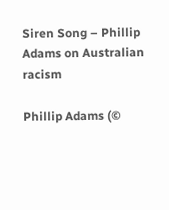Siren Song – Phillip Adams on Australian racism

Phillip Adams (©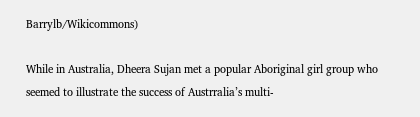Barrylb/Wikicommons)

While in Australia, Dheera Sujan met a popular Aboriginal girl group who seemed to illustrate the success of Austrralia’s multi-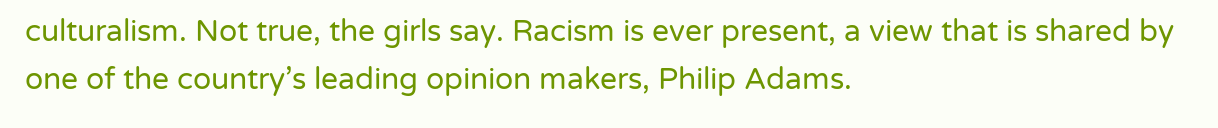culturalism. Not true, the girls say. Racism is ever present, a view that is shared by one of the country’s leading opinion makers, Philip Adams.